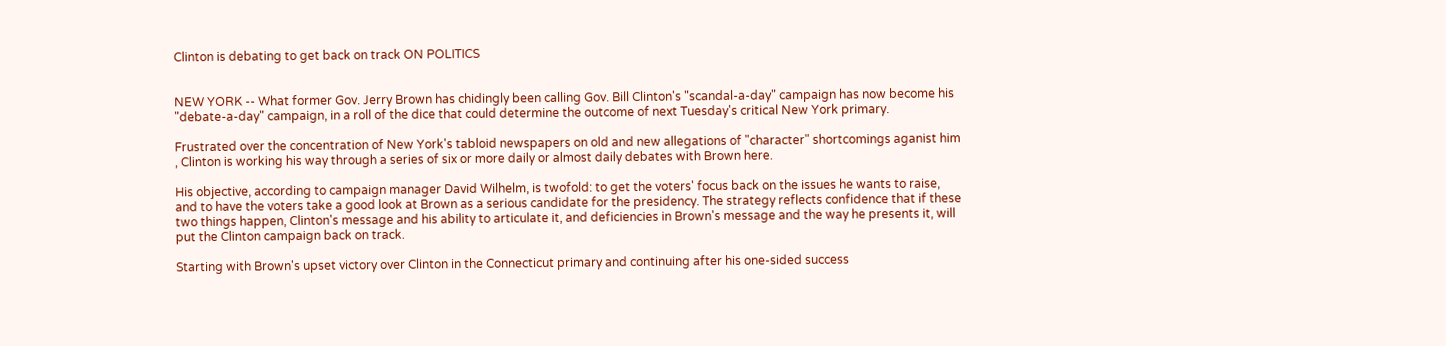Clinton is debating to get back on track ON POLITICS


NEW YORK -- What former Gov. Jerry Brown has chidingly been calling Gov. Bill Clinton's "scandal-a-day" campaign has now become his "debate-a-day" campaign, in a roll of the dice that could determine the outcome of next Tuesday's critical New York primary.

Frustrated over the concentration of New York's tabloid newspapers on old and new allegations of "character" shortcomings aganist him , Clinton is working his way through a series of six or more daily or almost daily debates with Brown here.

His objective, according to campaign manager David Wilhelm, is twofold: to get the voters' focus back on the issues he wants to raise, and to have the voters take a good look at Brown as a serious candidate for the presidency. The strategy reflects confidence that if these two things happen, Clinton's message and his ability to articulate it, and deficiencies in Brown's message and the way he presents it, will put the Clinton campaign back on track.

Starting with Brown's upset victory over Clinton in the Connecticut primary and continuing after his one-sided success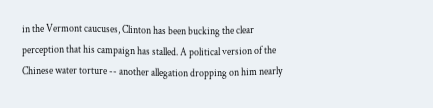in the Vermont caucuses, Clinton has been bucking the clear perception that his campaign has stalled. A political version of the Chinese water torture -- another allegation dropping on him nearly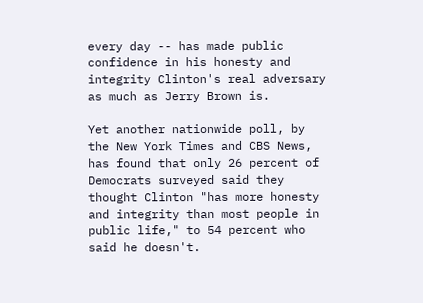every day -- has made public confidence in his honesty and integrity Clinton's real adversary as much as Jerry Brown is.

Yet another nationwide poll, by the New York Times and CBS News, has found that only 26 percent of Democrats surveyed said they thought Clinton "has more honesty and integrity than most people in public life," to 54 percent who said he doesn't.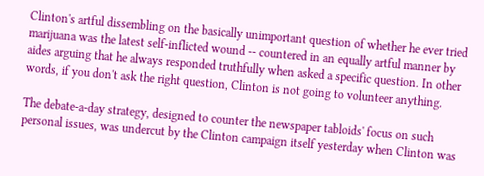Clinton's artful dissembling on the basically unimportant question of whether he ever tried marijuana was the latest self-inflicted wound -- countered in an equally artful manner by aides arguing that he always responded truthfully when asked a specific question. In other words, if you don't ask the right question, Clinton is not going to volunteer anything.

The debate-a-day strategy, designed to counter the newspaper tabloids' focus on such personal issues, was undercut by the Clinton campaign itself yesterday when Clinton was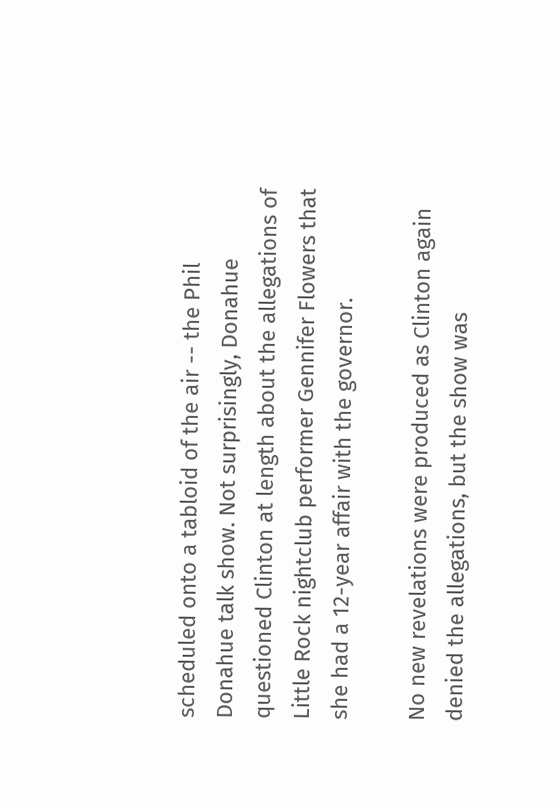scheduled onto a tabloid of the air -- the Phil Donahue talk show. Not surprisingly, Donahue questioned Clinton at length about the allegations of Little Rock nightclub performer Gennifer Flowers that she had a 12-year affair with the governor.

No new revelations were produced as Clinton again denied the allegations, but the show was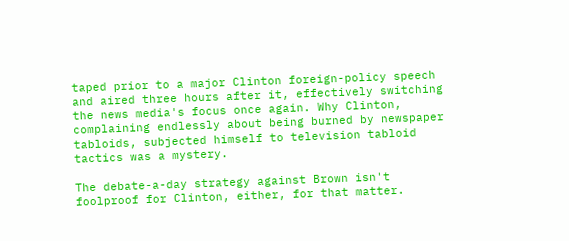taped prior to a major Clinton foreign-policy speech and aired three hours after it, effectively switching the news media's focus once again. Why Clinton, complaining endlessly about being burned by newspaper tabloids, subjected himself to television tabloid tactics was a mystery.

The debate-a-day strategy against Brown isn't foolproof for Clinton, either, for that matter.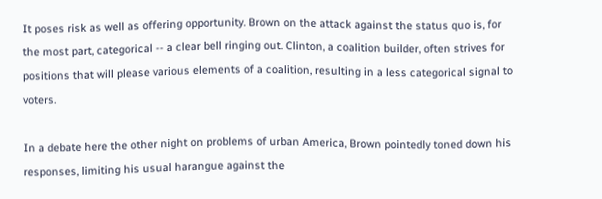It poses risk as well as offering opportunity. Brown on the attack against the status quo is, for the most part, categorical -- a clear bell ringing out. Clinton, a coalition builder, often strives for positions that will please various elements of a coalition, resulting in a less categorical signal to voters.

In a debate here the other night on problems of urban America, Brown pointedly toned down his responses, limiting his usual harangue against the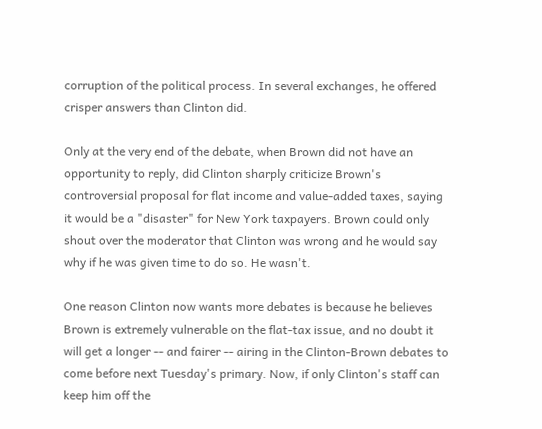corruption of the political process. In several exchanges, he offered crisper answers than Clinton did.

Only at the very end of the debate, when Brown did not have an opportunity to reply, did Clinton sharply criticize Brown's controversial proposal for flat income and value-added taxes, saying it would be a "disaster" for New York taxpayers. Brown could only shout over the moderator that Clinton was wrong and he would say why if he was given time to do so. He wasn't.

One reason Clinton now wants more debates is because he believes Brown is extremely vulnerable on the flat-tax issue, and no doubt it will get a longer -- and fairer -- airing in the Clinton-Brown debates to come before next Tuesday's primary. Now, if only Clinton's staff can keep him off the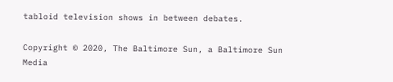tabloid television shows in between debates.

Copyright © 2020, The Baltimore Sun, a Baltimore Sun Media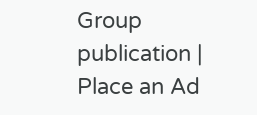Group publication | Place an Ad